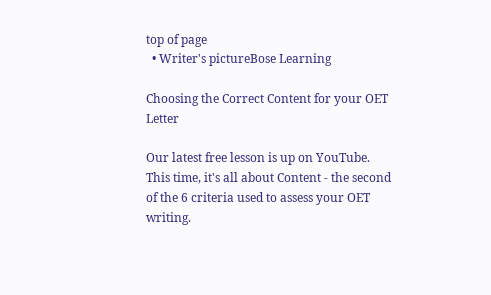top of page
  • Writer's pictureBose Learning

Choosing the Correct Content for your OET Letter

Our latest free lesson is up on YouTube. This time, it's all about Content - the second of the 6 criteria used to assess your OET writing.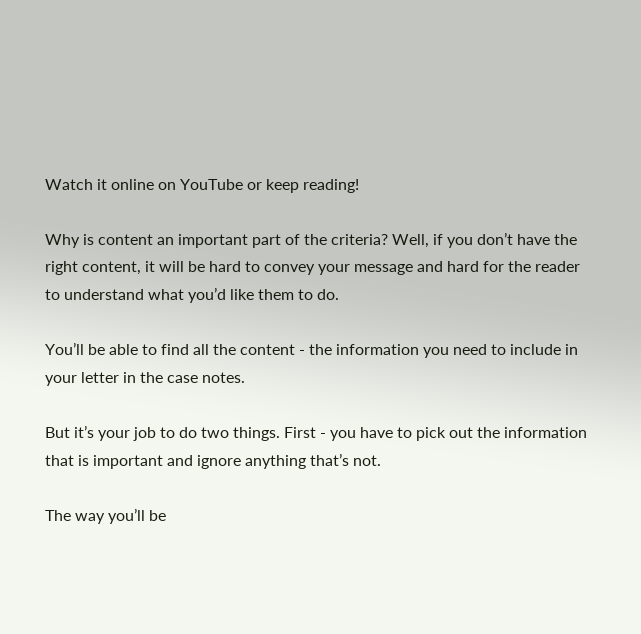Watch it online on YouTube or keep reading!

Why is content an important part of the criteria? Well, if you don’t have the right content, it will be hard to convey your message and hard for the reader to understand what you’d like them to do.

You’ll be able to find all the content - the information you need to include in your letter in the case notes.

But it’s your job to do two things. First - you have to pick out the information that is important and ignore anything that’s not.

The way you’ll be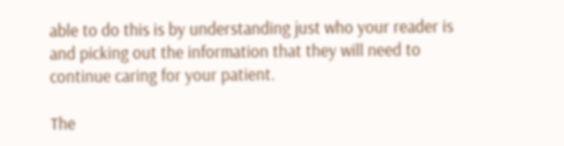able to do this is by understanding just who your reader is and picking out the information that they will need to continue caring for your patient.

The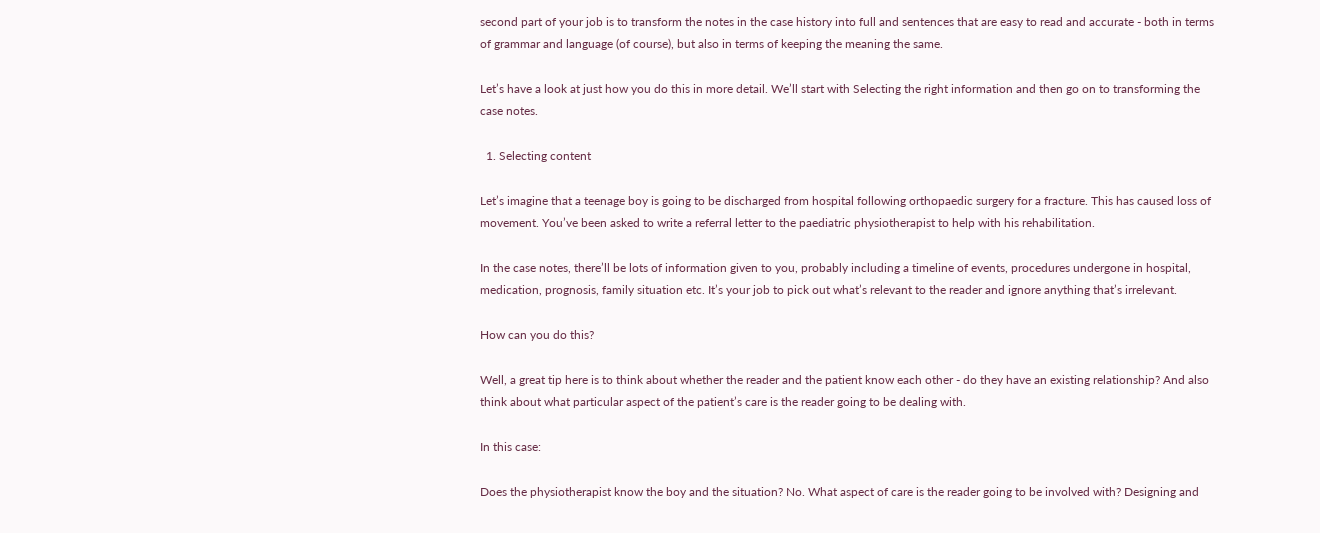second part of your job is to transform the notes in the case history into full and sentences that are easy to read and accurate - both in terms of grammar and language (of course), but also in terms of keeping the meaning the same.

Let’s have a look at just how you do this in more detail. We’ll start with Selecting the right information and then go on to transforming the case notes.

  1. Selecting content

Let’s imagine that a teenage boy is going to be discharged from hospital following orthopaedic surgery for a fracture. This has caused loss of movement. You’ve been asked to write a referral letter to the paediatric physiotherapist to help with his rehabilitation.

In the case notes, there’ll be lots of information given to you, probably including a timeline of events, procedures undergone in hospital, medication, prognosis, family situation etc. It’s your job to pick out what’s relevant to the reader and ignore anything that’s irrelevant.

How can you do this?

Well, a great tip here is to think about whether the reader and the patient know each other - do they have an existing relationship? And also think about what particular aspect of the patient’s care is the reader going to be dealing with.

In this case:

Does the physiotherapist know the boy and the situation? No. What aspect of care is the reader going to be involved with? Designing and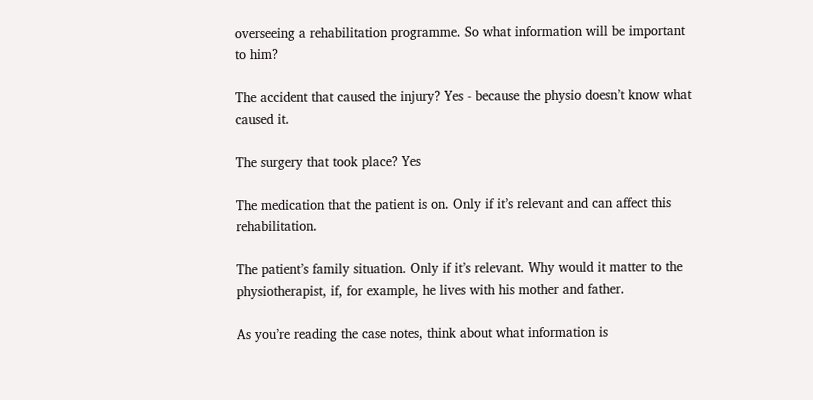overseeing a rehabilitation programme. So what information will be important to him?

The accident that caused the injury? Yes - because the physio doesn’t know what caused it.

The surgery that took place? Yes

The medication that the patient is on. Only if it’s relevant and can affect this rehabilitation.

The patient’s family situation. Only if it’s relevant. Why would it matter to the physiotherapist, if, for example, he lives with his mother and father.

As you’re reading the case notes, think about what information is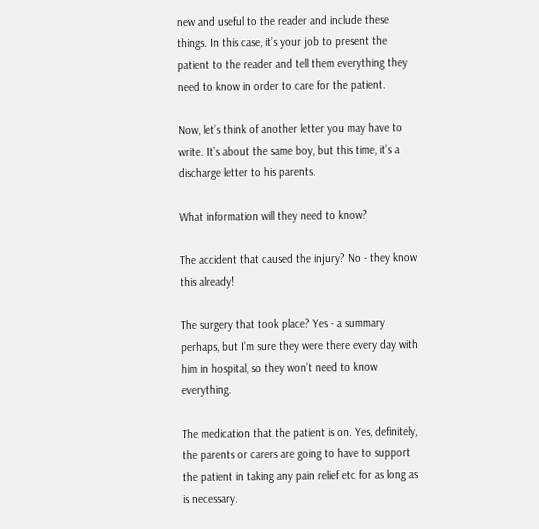new and useful to the reader and include these things. In this case, it’s your job to present the patient to the reader and tell them everything they need to know in order to care for the patient.

Now, let’s think of another letter you may have to write. It’s about the same boy, but this time, it’s a discharge letter to his parents.

What information will they need to know?

The accident that caused the injury? No - they know this already!

The surgery that took place? Yes - a summary perhaps, but I’m sure they were there every day with him in hospital, so they won’t need to know everything.

The medication that the patient is on. Yes, definitely, the parents or carers are going to have to support the patient in taking any pain relief etc for as long as is necessary.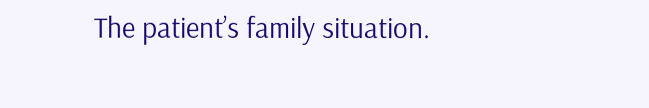The patient’s family situation.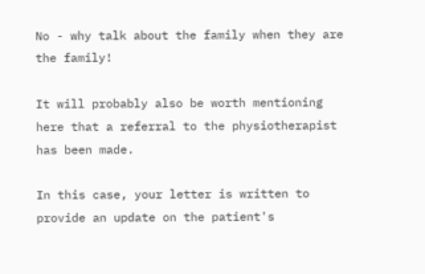No - why talk about the family when they are the family!

It will probably also be worth mentioning here that a referral to the physiotherapist has been made.

In this case, your letter is written to provide an update on the patient's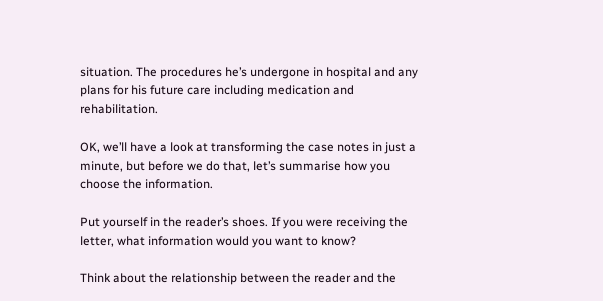situation. The procedures he’s undergone in hospital and any plans for his future care including medication and rehabilitation.

OK, we’ll have a look at transforming the case notes in just a minute, but before we do that, let’s summarise how you choose the information.

Put yourself in the reader’s shoes. If you were receiving the letter, what information would you want to know?

Think about the relationship between the reader and the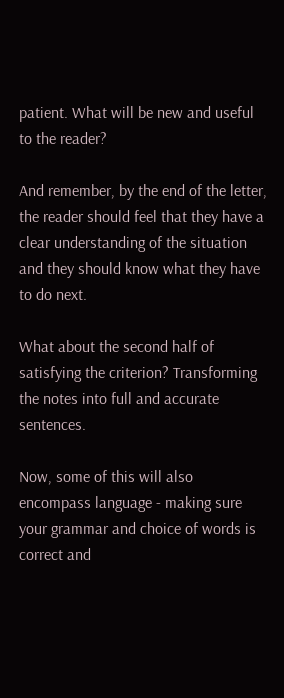patient. What will be new and useful to the reader?

And remember, by the end of the letter, the reader should feel that they have a clear understanding of the situation and they should know what they have to do next.

What about the second half of satisfying the criterion? Transforming the notes into full and accurate sentences.

Now, some of this will also encompass language - making sure your grammar and choice of words is correct and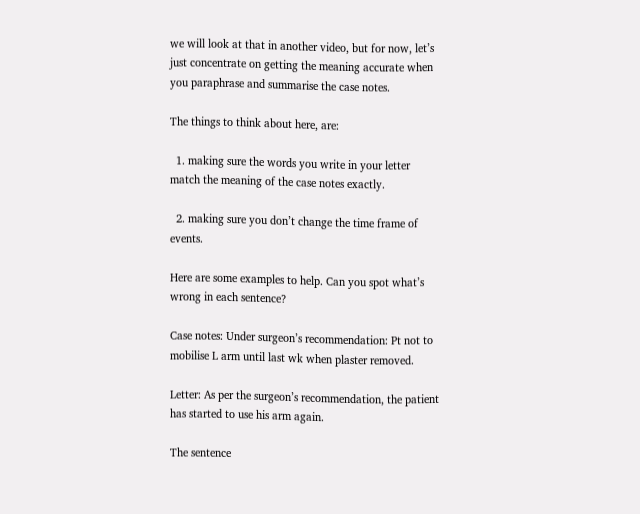we will look at that in another video, but for now, let’s just concentrate on getting the meaning accurate when you paraphrase and summarise the case notes.

The things to think about here, are:

  1. making sure the words you write in your letter match the meaning of the case notes exactly.

  2. making sure you don’t change the time frame of events.

Here are some examples to help. Can you spot what’s wrong in each sentence?

Case notes: Under surgeon’s recommendation: Pt not to mobilise L arm until last wk when plaster removed.

Letter: As per the surgeon’s recommendation, the patient has started to use his arm again.

The sentence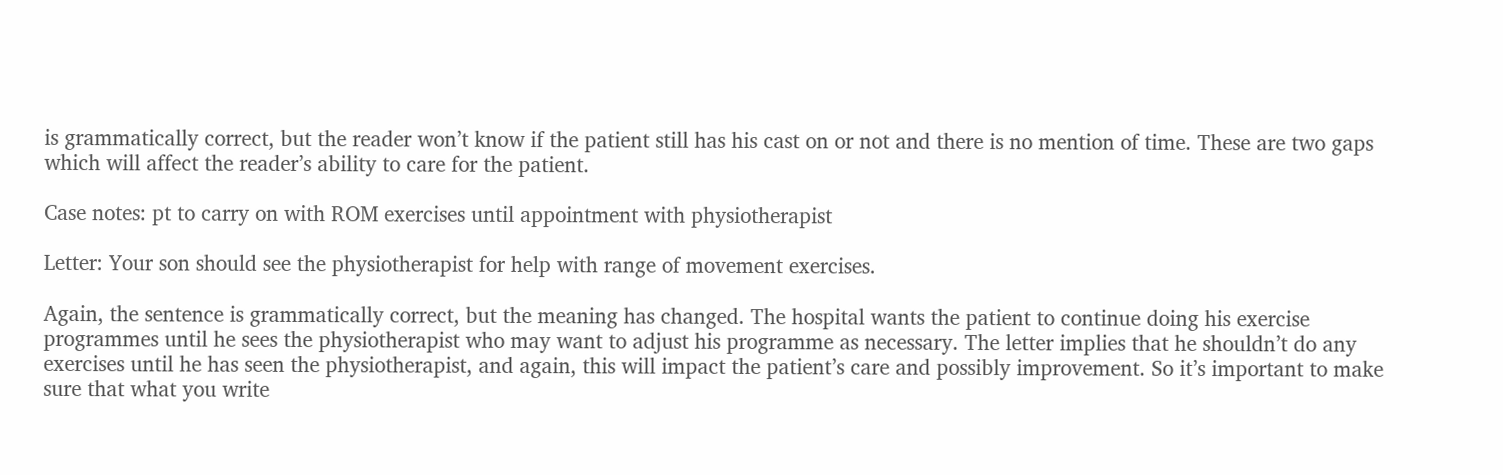is grammatically correct, but the reader won’t know if the patient still has his cast on or not and there is no mention of time. These are two gaps which will affect the reader’s ability to care for the patient.

Case notes: pt to carry on with ROM exercises until appointment with physiotherapist

Letter: Your son should see the physiotherapist for help with range of movement exercises.

Again, the sentence is grammatically correct, but the meaning has changed. The hospital wants the patient to continue doing his exercise programmes until he sees the physiotherapist who may want to adjust his programme as necessary. The letter implies that he shouldn’t do any exercises until he has seen the physiotherapist, and again, this will impact the patient’s care and possibly improvement. So it’s important to make sure that what you write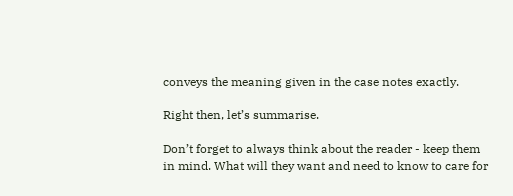conveys the meaning given in the case notes exactly.

Right then, let’s summarise.

Don’t forget to always think about the reader - keep them in mind. What will they want and need to know to care for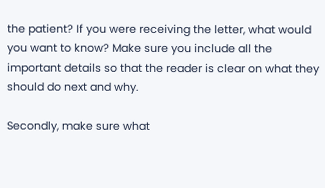the patient? If you were receiving the letter, what would you want to know? Make sure you include all the important details so that the reader is clear on what they should do next and why.

Secondly, make sure what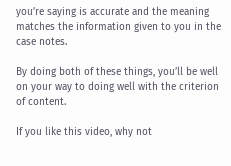you’re saying is accurate and the meaning matches the information given to you in the case notes.

By doing both of these things, you’ll be well on your way to doing well with the criterion of content.

If you like this video, why not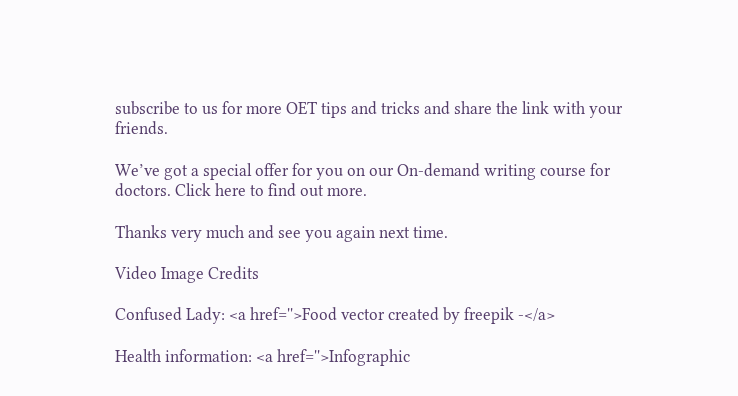subscribe to us for more OET tips and tricks and share the link with your friends.

We’ve got a special offer for you on our On-demand writing course for doctors. Click here to find out more.

Thanks very much and see you again next time.

Video Image Credits

Confused Lady: <a href=''>Food vector created by freepik -</a>

Health information: <a href=''>Infographic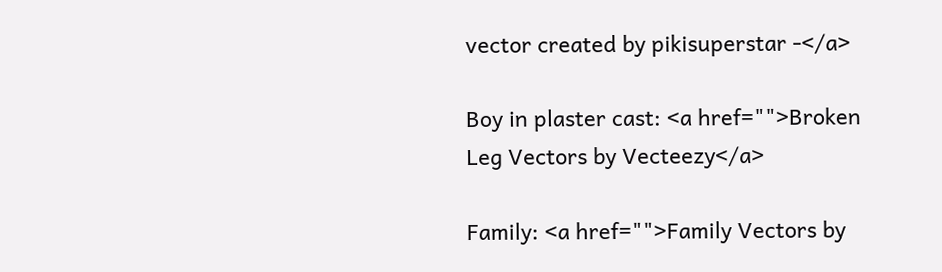vector created by pikisuperstar -</a>

Boy in plaster cast: <a href="">Broken Leg Vectors by Vecteezy</a>

Family: <a href="">Family Vectors by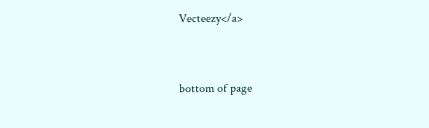Vecteezy</a>


bottom of page